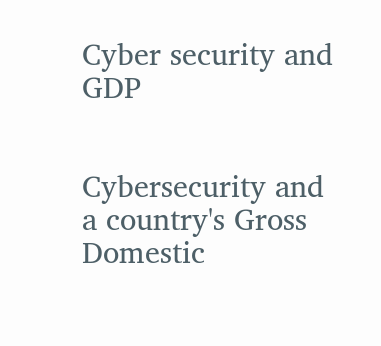Cyber security and GDP


Cybersecurity and a country's Gross Domestic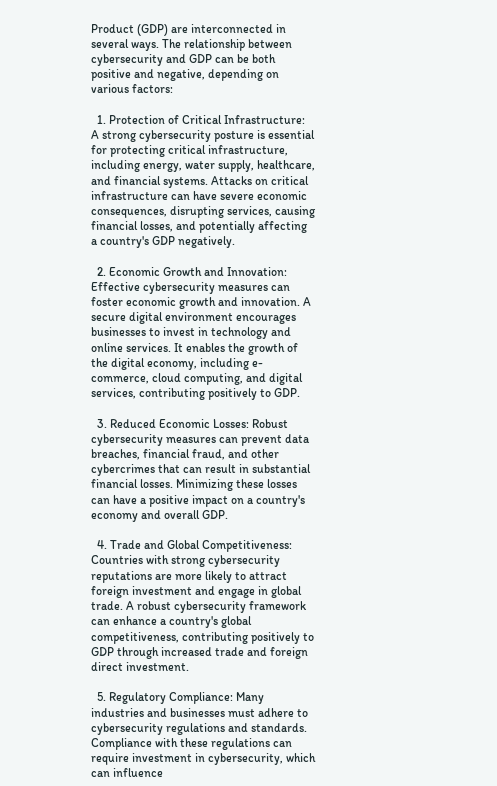Product (GDP) are interconnected in several ways. The relationship between cybersecurity and GDP can be both positive and negative, depending on various factors:

  1. Protection of Critical Infrastructure: A strong cybersecurity posture is essential for protecting critical infrastructure, including energy, water supply, healthcare, and financial systems. Attacks on critical infrastructure can have severe economic consequences, disrupting services, causing financial losses, and potentially affecting a country's GDP negatively.

  2. Economic Growth and Innovation: Effective cybersecurity measures can foster economic growth and innovation. A secure digital environment encourages businesses to invest in technology and online services. It enables the growth of the digital economy, including e-commerce, cloud computing, and digital services, contributing positively to GDP.

  3. Reduced Economic Losses: Robust cybersecurity measures can prevent data breaches, financial fraud, and other cybercrimes that can result in substantial financial losses. Minimizing these losses can have a positive impact on a country's economy and overall GDP.

  4. Trade and Global Competitiveness: Countries with strong cybersecurity reputations are more likely to attract foreign investment and engage in global trade. A robust cybersecurity framework can enhance a country's global competitiveness, contributing positively to GDP through increased trade and foreign direct investment.

  5. Regulatory Compliance: Many industries and businesses must adhere to cybersecurity regulations and standards. Compliance with these regulations can require investment in cybersecurity, which can influence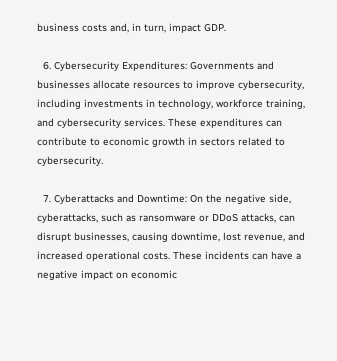business costs and, in turn, impact GDP.

  6. Cybersecurity Expenditures: Governments and businesses allocate resources to improve cybersecurity, including investments in technology, workforce training, and cybersecurity services. These expenditures can contribute to economic growth in sectors related to cybersecurity.

  7. Cyberattacks and Downtime: On the negative side, cyberattacks, such as ransomware or DDoS attacks, can disrupt businesses, causing downtime, lost revenue, and increased operational costs. These incidents can have a negative impact on economic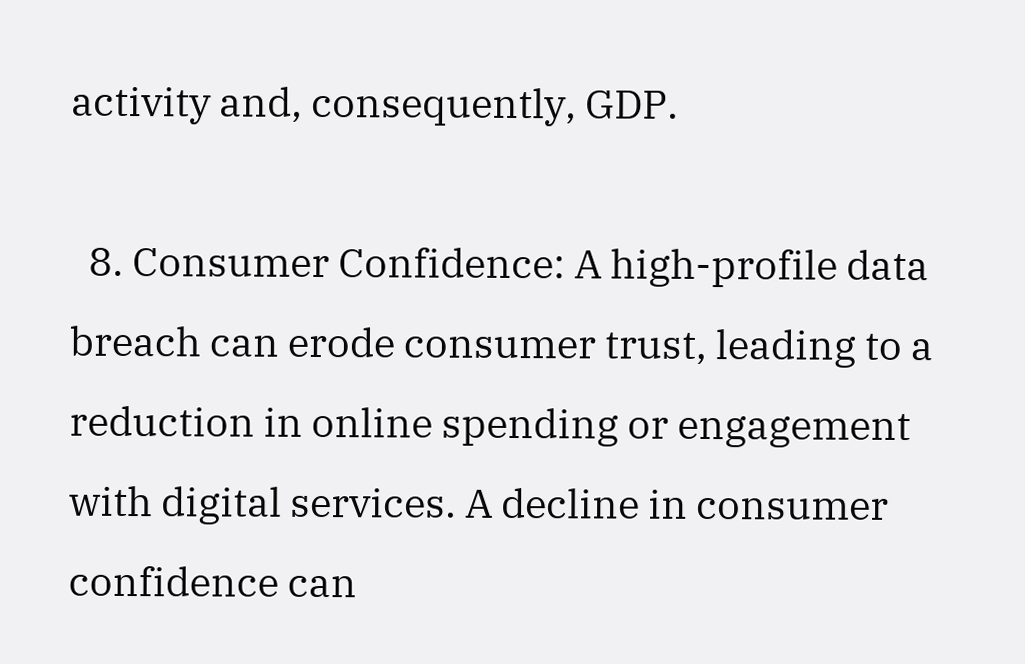activity and, consequently, GDP.

  8. Consumer Confidence: A high-profile data breach can erode consumer trust, leading to a reduction in online spending or engagement with digital services. A decline in consumer confidence can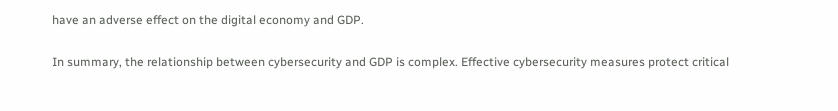have an adverse effect on the digital economy and GDP.

In summary, the relationship between cybersecurity and GDP is complex. Effective cybersecurity measures protect critical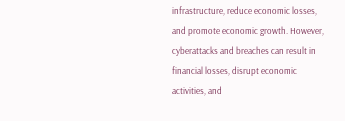infrastructure, reduce economic losses, and promote economic growth. However, cyberattacks and breaches can result in financial losses, disrupt economic activities, and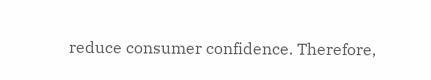reduce consumer confidence. Therefore,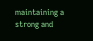maintaining a strong and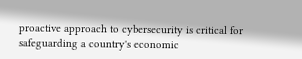proactive approach to cybersecurity is critical for safeguarding a country's economic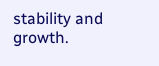stability and growth.